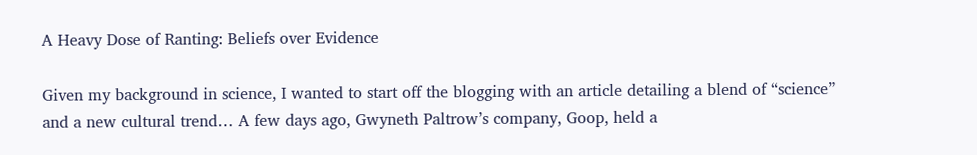A Heavy Dose of Ranting: Beliefs over Evidence

Given my background in science, I wanted to start off the blogging with an article detailing a blend of “science” and a new cultural trend… A few days ago, Gwyneth Paltrow’s company, Goop, held a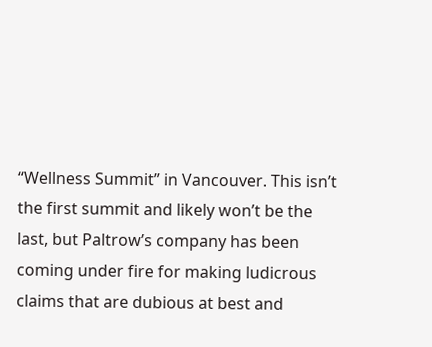“Wellness Summit” in Vancouver. This isn’t the first summit and likely won’t be the last, but Paltrow’s company has been coming under fire for making ludicrous claims that are dubious at best and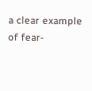a clear example of fear-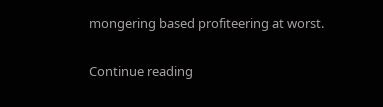mongering based profiteering at worst.

Continue reading